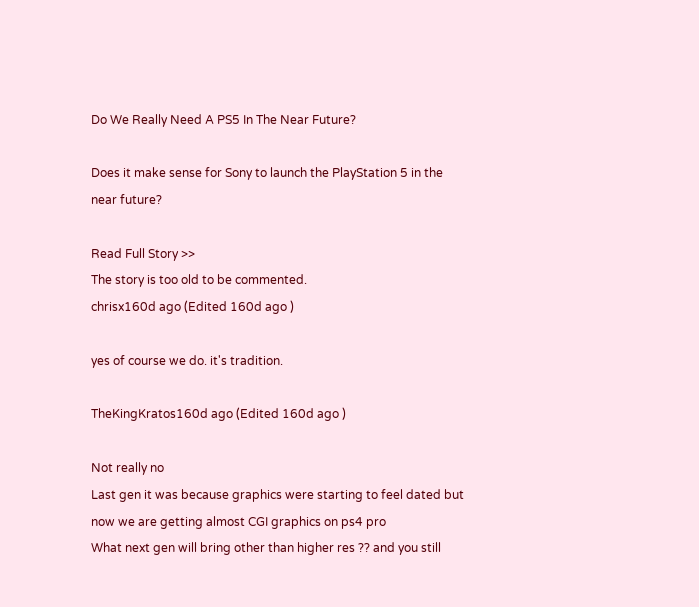Do We Really Need A PS5 In The Near Future?

Does it make sense for Sony to launch the PlayStation 5 in the near future?

Read Full Story >>
The story is too old to be commented.
chrisx160d ago (Edited 160d ago )

yes of course we do. it's tradition.

TheKingKratos160d ago (Edited 160d ago )

Not really no
Last gen it was because graphics were starting to feel dated but now we are getting almost CGI graphics on ps4 pro
What next gen will bring other than higher res ?? and you still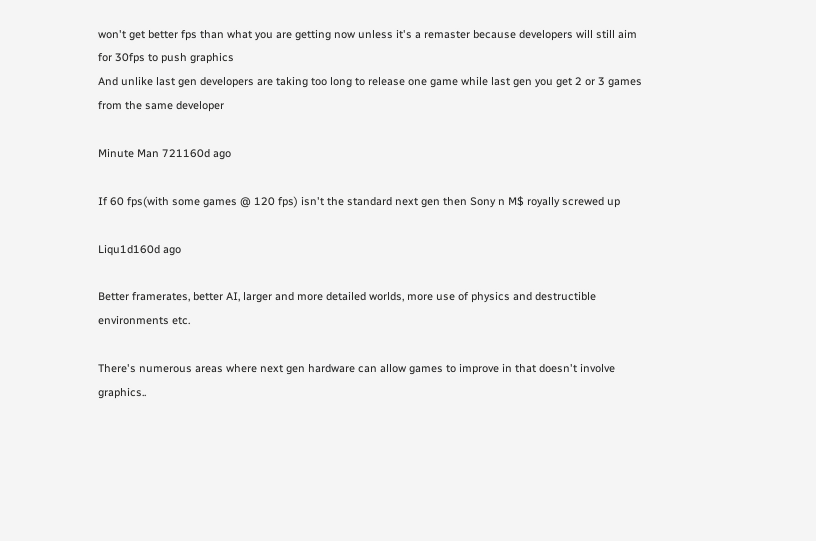won't get better fps than what you are getting now unless it's a remaster because developers will still aim for 30fps to push graphics
And unlike last gen developers are taking too long to release one game while last gen you get 2 or 3 games from the same developer

Minute Man 721160d ago

If 60 fps(with some games @ 120 fps) isn't the standard next gen then Sony n M$ royally screwed up

Liqu1d160d ago

Better framerates, better AI, larger and more detailed worlds, more use of physics and destructible environments etc.

There's numerous areas where next gen hardware can allow games to improve in that doesn't involve graphics..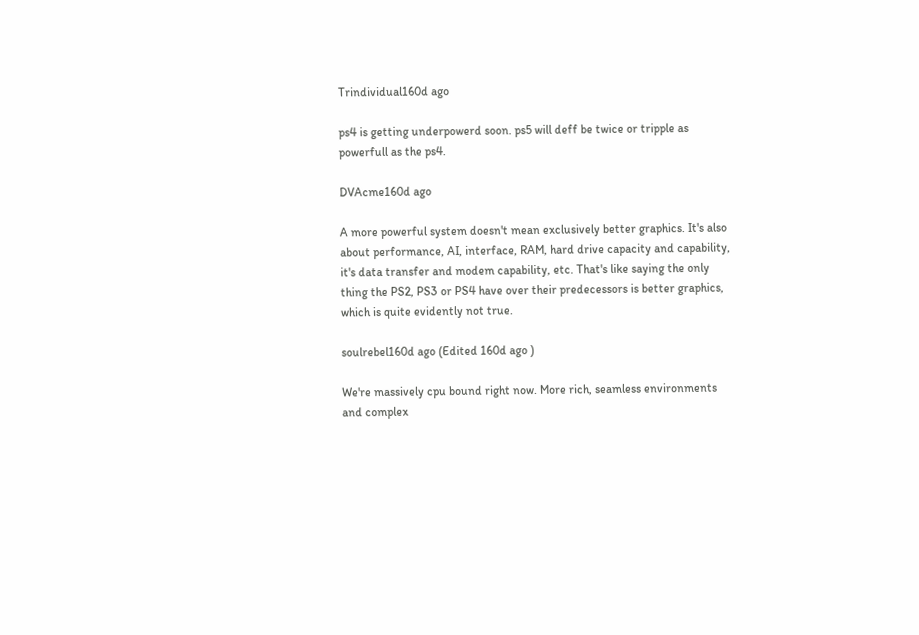Trindividual160d ago

ps4 is getting underpowerd soon. ps5 will deff be twice or tripple as powerfull as the ps4.

DVAcme160d ago

A more powerful system doesn't mean exclusively better graphics. It's also about performance, AI, interface, RAM, hard drive capacity and capability, it's data transfer and modem capability, etc. That's like saying the only thing the PS2, PS3 or PS4 have over their predecessors is better graphics, which is quite evidently not true.

soulrebel160d ago (Edited 160d ago )

We're massively cpu bound right now. More rich, seamless environments and complex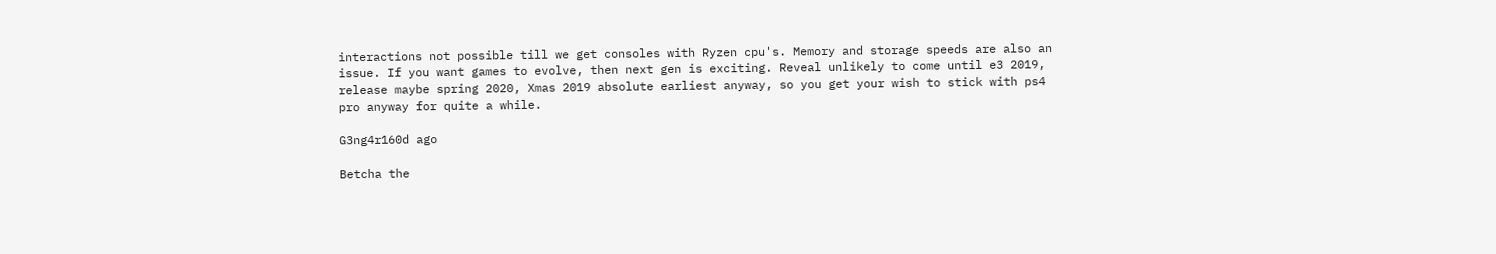interactions not possible till we get consoles with Ryzen cpu's. Memory and storage speeds are also an issue. If you want games to evolve, then next gen is exciting. Reveal unlikely to come until e3 2019, release maybe spring 2020, Xmas 2019 absolute earliest anyway, so you get your wish to stick with ps4 pro anyway for quite a while.

G3ng4r160d ago

Betcha the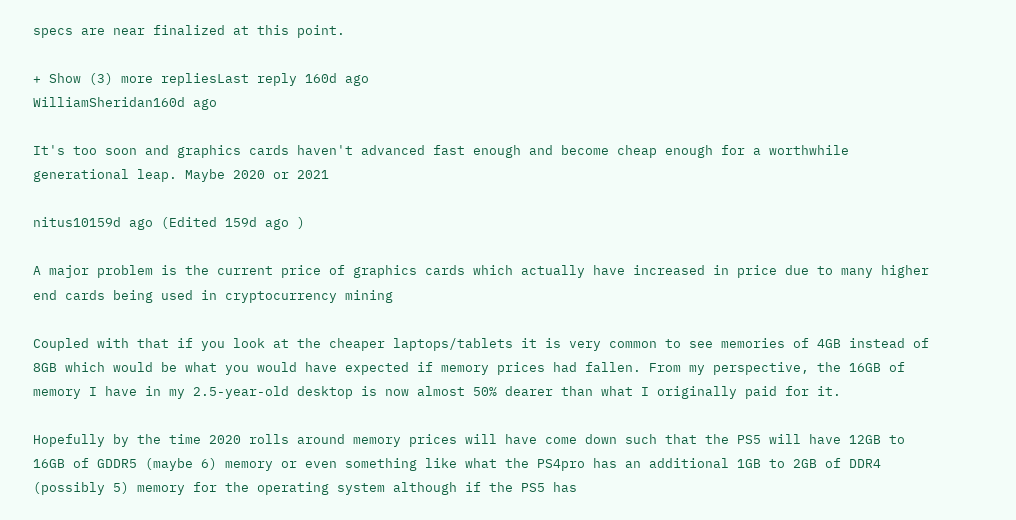specs are near finalized at this point.

+ Show (3) more repliesLast reply 160d ago
WilliamSheridan160d ago

It's too soon and graphics cards haven't advanced fast enough and become cheap enough for a worthwhile generational leap. Maybe 2020 or 2021

nitus10159d ago (Edited 159d ago )

A major problem is the current price of graphics cards which actually have increased in price due to many higher end cards being used in cryptocurrency mining

Coupled with that if you look at the cheaper laptops/tablets it is very common to see memories of 4GB instead of 8GB which would be what you would have expected if memory prices had fallen. From my perspective, the 16GB of memory I have in my 2.5-year-old desktop is now almost 50% dearer than what I originally paid for it.

Hopefully by the time 2020 rolls around memory prices will have come down such that the PS5 will have 12GB to 16GB of GDDR5 (maybe 6) memory or even something like what the PS4pro has an additional 1GB to 2GB of DDR4 (possibly 5) memory for the operating system although if the PS5 has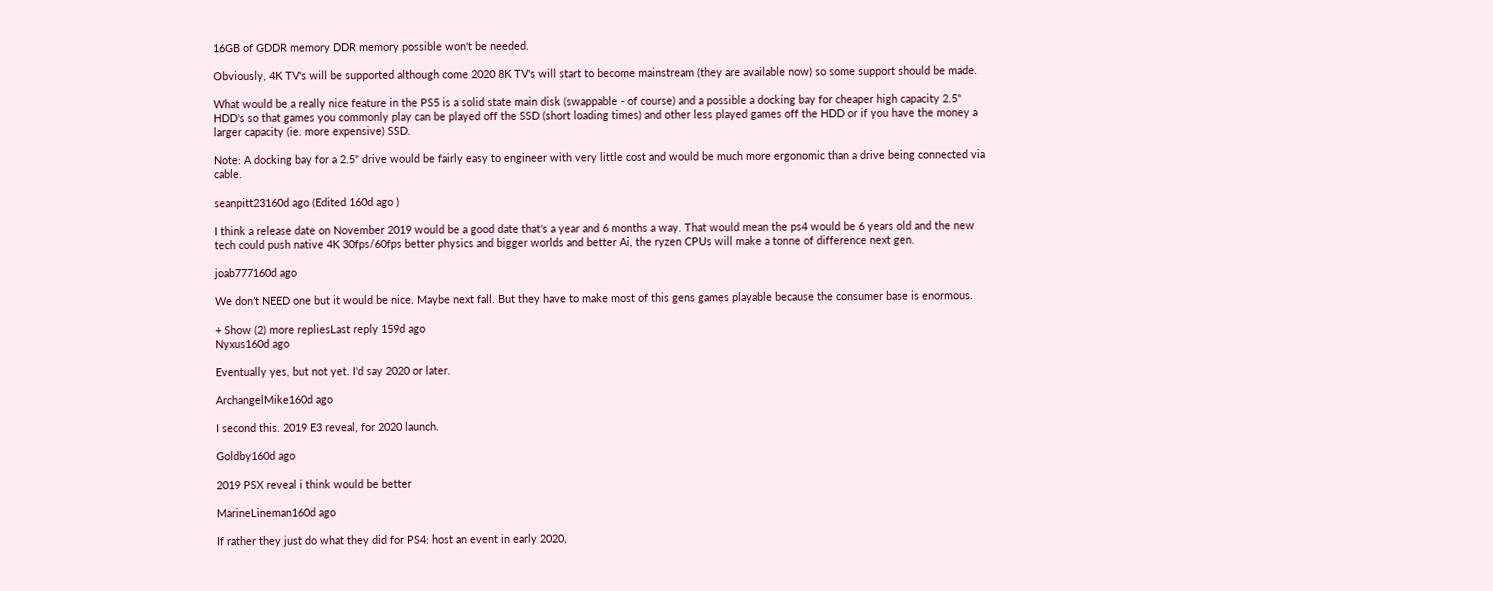16GB of GDDR memory DDR memory possible won't be needed.

Obviously, 4K TV's will be supported although come 2020 8K TV's will start to become mainstream (they are available now) so some support should be made.

What would be a really nice feature in the PS5 is a solid state main disk (swappable - of course) and a possible a docking bay for cheaper high capacity 2.5" HDD's so that games you commonly play can be played off the SSD (short loading times) and other less played games off the HDD or if you have the money a larger capacity (ie. more expensive) SSD.

Note: A docking bay for a 2.5" drive would be fairly easy to engineer with very little cost and would be much more ergonomic than a drive being connected via cable.

seanpitt23160d ago (Edited 160d ago )

I think a release date on November 2019 would be a good date that's a year and 6 months a way. That would mean the ps4 would be 6 years old and the new tech could push native 4K 30fps/60fps better physics and bigger worlds and better Ai, the ryzen CPUs will make a tonne of difference next gen.

joab777160d ago

We don’t NEED one but it would be nice. Maybe next fall. But they have to make most of this gens games playable because the consumer base is enormous.

+ Show (2) more repliesLast reply 159d ago
Nyxus160d ago

Eventually yes, but not yet. I'd say 2020 or later.

ArchangelMike160d ago

I second this. 2019 E3 reveal, for 2020 launch.

Goldby160d ago

2019 PSX reveal i think would be better

MarineLineman160d ago

If rather they just do what they did for PS4: host an event in early 2020,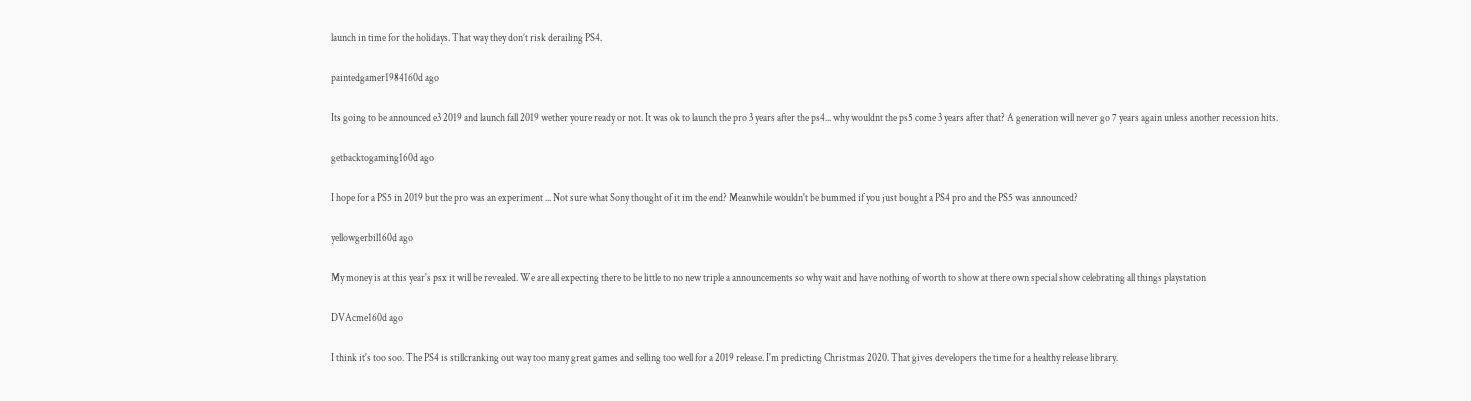launch in time for the holidays. That way they don’t risk derailing PS4.

paintedgamer1984160d ago

Its going to be announced e3 2019 and launch fall 2019 wether youre ready or not. It was ok to launch the pro 3 years after the ps4... why wouldnt the ps5 come 3 years after that? A generation will never go 7 years again unless another recession hits.

getbacktogaming160d ago

I hope for a PS5 in 2019 but the pro was an experiment ... Not sure what Sony thought of it im the end? Meanwhile wouldn't be bummed if you just bought a PS4 pro and the PS5 was announced?

yellowgerbil160d ago

My money is at this year's psx it will be revealed. We are all expecting there to be little to no new triple a announcements so why wait and have nothing of worth to show at there own special show celebrating all things playstation

DVAcme160d ago

I think it's too soo. The PS4 is stillcranking out way too many great games and selling too well for a 2019 release. I'm predicting Christmas 2020. That gives developers the time for a healthy release library.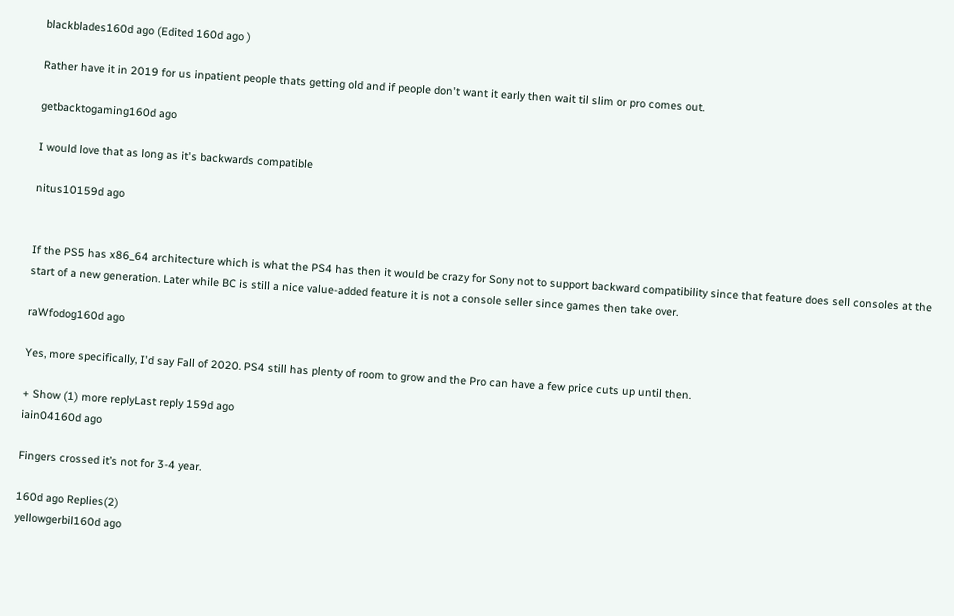blackblades160d ago (Edited 160d ago )

Rather have it in 2019 for us inpatient people thats getting old and if people don't want it early then wait til slim or pro comes out.

getbacktogaming160d ago

I would love that as long as it's backwards compatible

nitus10159d ago


If the PS5 has x86_64 architecture which is what the PS4 has then it would be crazy for Sony not to support backward compatibility since that feature does sell consoles at the start of a new generation. Later while BC is still a nice value-added feature it is not a console seller since games then take over.

raWfodog160d ago

Yes, more specifically, I'd say Fall of 2020. PS4 still has plenty of room to grow and the Pro can have a few price cuts up until then.

+ Show (1) more replyLast reply 159d ago
iain04160d ago

Fingers crossed it’s not for 3-4 year.

160d ago Replies(2)
yellowgerbil160d ago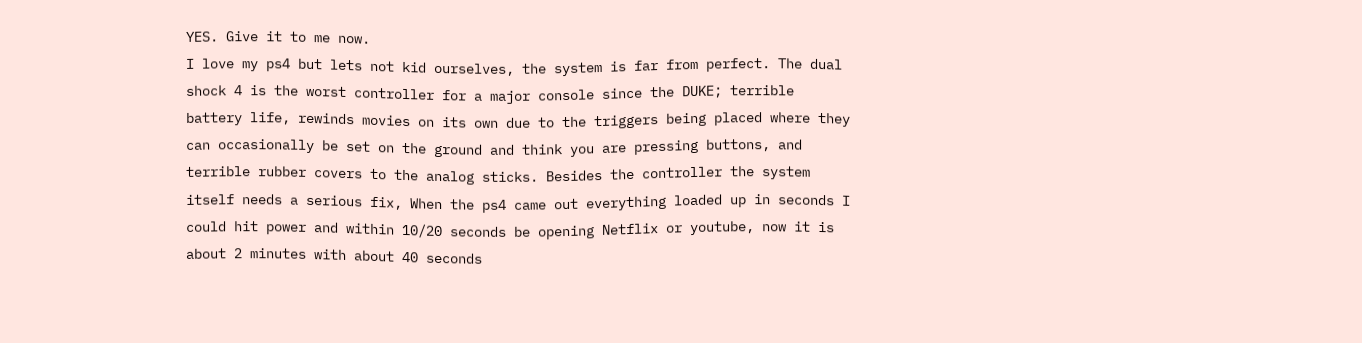YES. Give it to me now.
I love my ps4 but lets not kid ourselves, the system is far from perfect. The dual shock 4 is the worst controller for a major console since the DUKE; terrible battery life, rewinds movies on its own due to the triggers being placed where they can occasionally be set on the ground and think you are pressing buttons, and terrible rubber covers to the analog sticks. Besides the controller the system itself needs a serious fix, When the ps4 came out everything loaded up in seconds I could hit power and within 10/20 seconds be opening Netflix or youtube, now it is about 2 minutes with about 40 seconds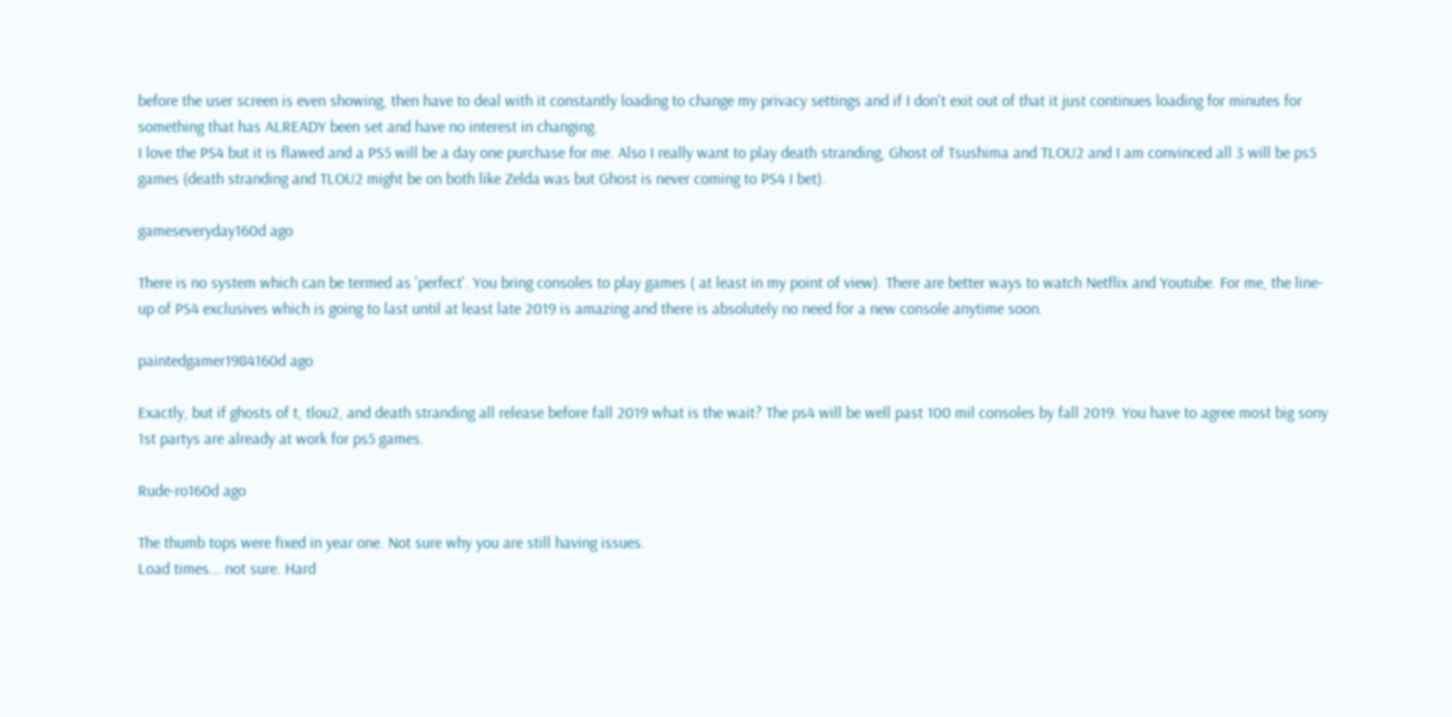before the user screen is even showing, then have to deal with it constantly loading to change my privacy settings and if I don't exit out of that it just continues loading for minutes for something that has ALREADY been set and have no interest in changing.
I love the PS4 but it is flawed and a PS5 will be a day one purchase for me. Also I really want to play death stranding, Ghost of Tsushima and TLOU2 and I am convinced all 3 will be ps5 games (death stranding and TLOU2 might be on both like Zelda was but Ghost is never coming to PS4 I bet).

gameseveryday160d ago

There is no system which can be termed as 'perfect'. You bring consoles to play games ( at least in my point of view). There are better ways to watch Netflix and Youtube. For me, the line-up of PS4 exclusives which is going to last until at least late 2019 is amazing and there is absolutely no need for a new console anytime soon.

paintedgamer1984160d ago

Exactly, but if ghosts of t, tlou2, and death stranding all release before fall 2019 what is the wait? The ps4 will be well past 100 mil consoles by fall 2019. You have to agree most big sony 1st partys are already at work for ps5 games.

Rude-ro160d ago

The thumb tops were fixed in year one. Not sure why you are still having issues.
Load times... not sure. Hard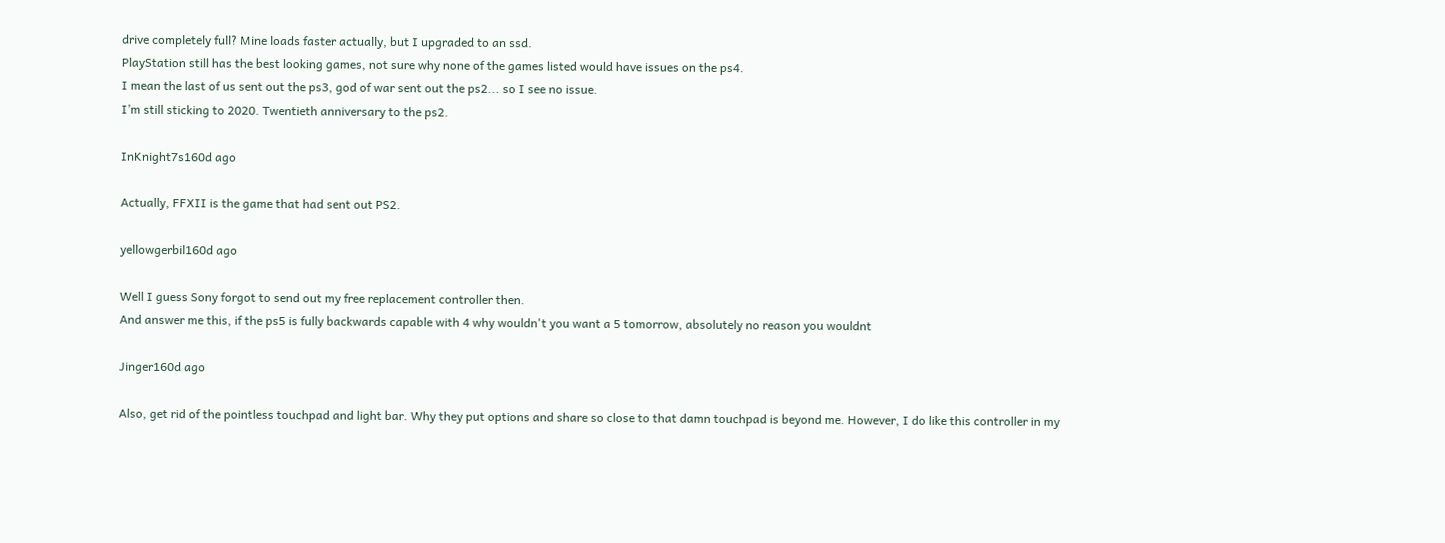drive completely full? Mine loads faster actually, but I upgraded to an ssd.
PlayStation still has the best looking games, not sure why none of the games listed would have issues on the ps4.
I mean the last of us sent out the ps3, god of war sent out the ps2... so I see no issue.
I’m still sticking to 2020. Twentieth anniversary to the ps2.

InKnight7s160d ago

Actually, FFXII is the game that had sent out PS2.

yellowgerbil160d ago

Well I guess Sony forgot to send out my free replacement controller then.
And answer me this, if the ps5 is fully backwards capable with 4 why wouldn't you want a 5 tomorrow, absolutely no reason you wouldnt

Jinger160d ago

Also, get rid of the pointless touchpad and light bar. Why they put options and share so close to that damn touchpad is beyond me. However, I do like this controller in my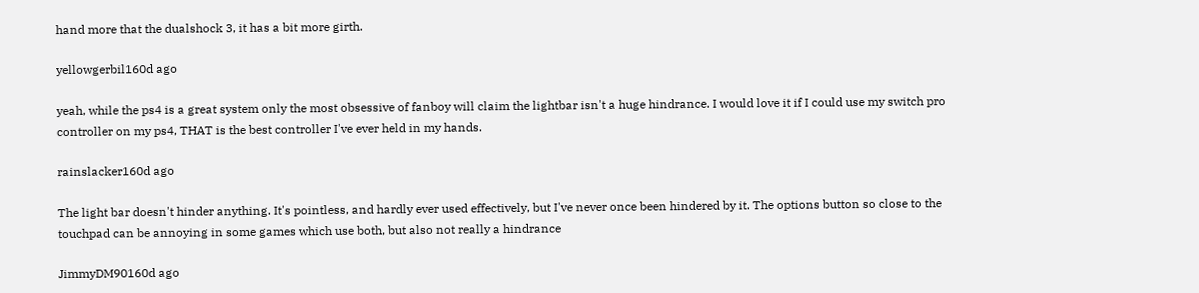hand more that the dualshock 3, it has a bit more girth.

yellowgerbil160d ago

yeah, while the ps4 is a great system only the most obsessive of fanboy will claim the lightbar isn't a huge hindrance. I would love it if I could use my switch pro controller on my ps4, THAT is the best controller I've ever held in my hands.

rainslacker160d ago

The light bar doesn't hinder anything. It's pointless, and hardly ever used effectively, but I've never once been hindered by it. The options button so close to the touchpad can be annoying in some games which use both, but also not really a hindrance

JimmyDM90160d ago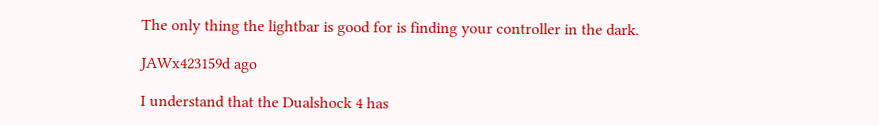The only thing the lightbar is good for is finding your controller in the dark.

JAWx423159d ago

I understand that the Dualshock 4 has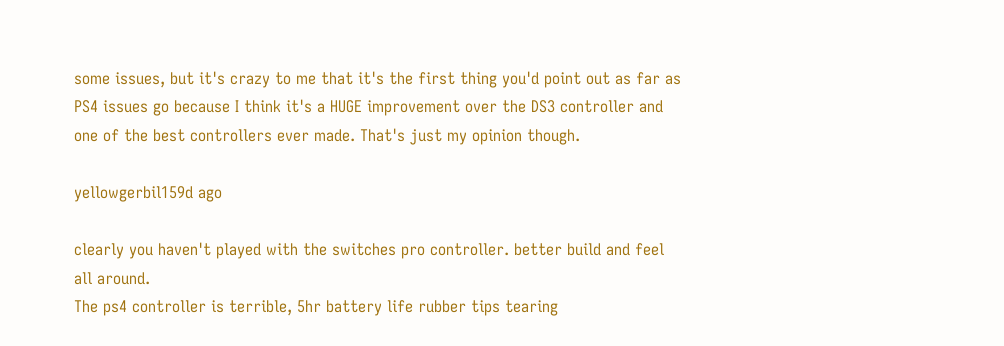some issues, but it's crazy to me that it's the first thing you'd point out as far as PS4 issues go because I think it's a HUGE improvement over the DS3 controller and one of the best controllers ever made. That's just my opinion though.

yellowgerbil159d ago

clearly you haven't played with the switches pro controller. better build and feel all around.
The ps4 controller is terrible, 5hr battery life rubber tips tearing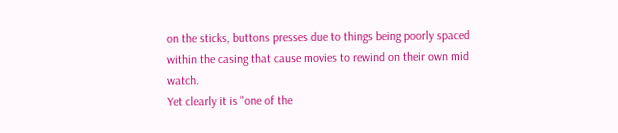on the sticks, buttons presses due to things being poorly spaced within the casing that cause movies to rewind on their own mid watch.
Yet clearly it is "one of the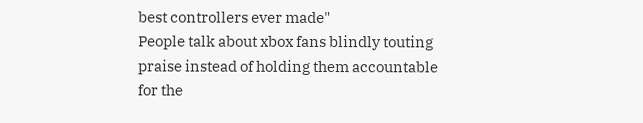best controllers ever made"
People talk about xbox fans blindly touting praise instead of holding them accountable for the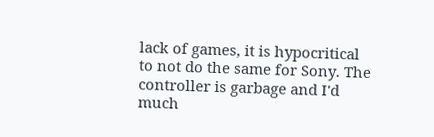lack of games, it is hypocritical to not do the same for Sony. The controller is garbage and I'd much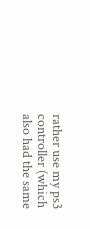rather use my ps3 controller (which also had the same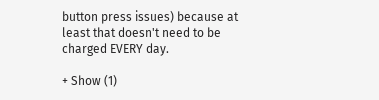button press issues) because at least that doesn't need to be charged EVERY day.

+ Show (1)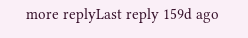more replyLast reply 159d ago